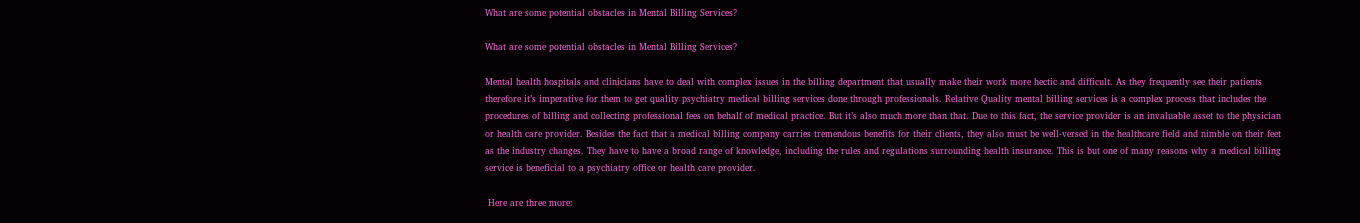What are some potential obstacles in Mental Billing Services?

What are some potential obstacles in Mental Billing Services?

Mental health hospitals and clinicians have to deal with complex issues in the billing department that usually make their work more hectic and difficult. As they frequently see their patients therefore it’s imperative for them to get quality psychiatry medical billing services done through professionals. Relative Quality mental billing services is a complex process that includes the procedures of billing and collecting professional fees on behalf of medical practice. But it’s also much more than that. Due to this fact, the service provider is an invaluable asset to the physician or health care provider. Besides the fact that a medical billing company carries tremendous benefits for their clients, they also must be well-versed in the healthcare field and nimble on their feet as the industry changes. They have to have a broad range of knowledge, including the rules and regulations surrounding health insurance. This is but one of many reasons why a medical billing service is beneficial to a psychiatry office or health care provider.

 Here are three more: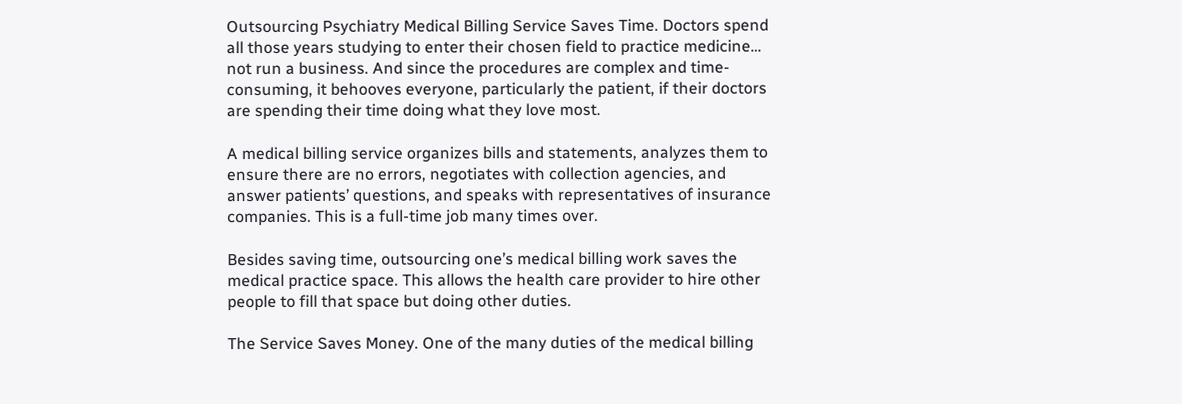Outsourcing Psychiatry Medical Billing Service Saves Time. Doctors spend all those years studying to enter their chosen field to practice medicine… not run a business. And since the procedures are complex and time-consuming, it behooves everyone, particularly the patient, if their doctors are spending their time doing what they love most.

A medical billing service organizes bills and statements, analyzes them to ensure there are no errors, negotiates with collection agencies, and answer patients’ questions, and speaks with representatives of insurance companies. This is a full-time job many times over.

Besides saving time, outsourcing one’s medical billing work saves the medical practice space. This allows the health care provider to hire other people to fill that space but doing other duties.

The Service Saves Money. One of the many duties of the medical billing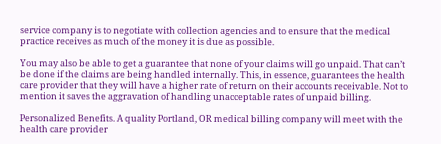service company is to negotiate with collection agencies and to ensure that the medical practice receives as much of the money it is due as possible.

You may also be able to get a guarantee that none of your claims will go unpaid. That can’t be done if the claims are being handled internally. This, in essence, guarantees the health care provider that they will have a higher rate of return on their accounts receivable. Not to mention it saves the aggravation of handling unacceptable rates of unpaid billing.

Personalized Benefits. A quality Portland, OR medical billing company will meet with the health care provider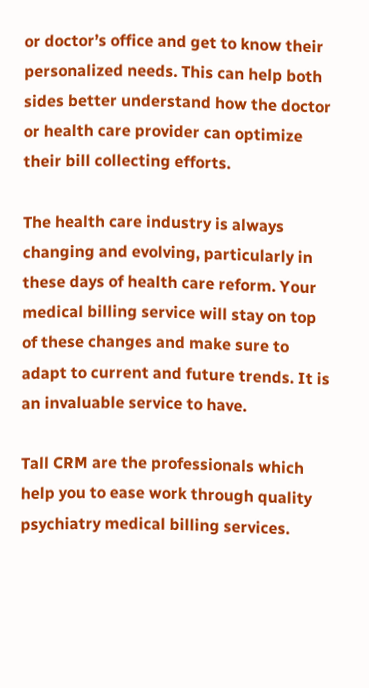or doctor’s office and get to know their personalized needs. This can help both sides better understand how the doctor or health care provider can optimize their bill collecting efforts.

The health care industry is always changing and evolving, particularly in these days of health care reform. Your medical billing service will stay on top of these changes and make sure to adapt to current and future trends. It is an invaluable service to have.

Tall CRM are the professionals which help you to ease work through quality psychiatry medical billing services.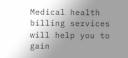Medical health billing services will help you to gain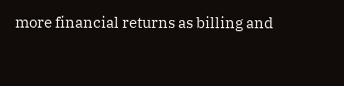more financial returns as billing and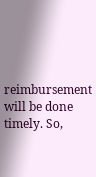reimbursement will be done timely. So,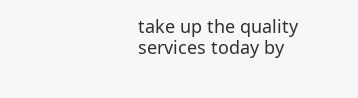take up the quality services today by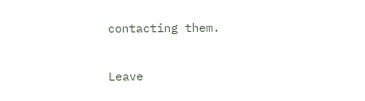contacting them.

Leave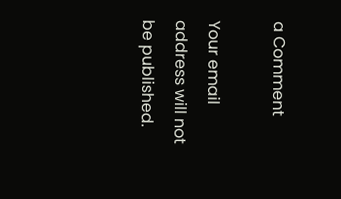a Comment

Your email address will not be published.